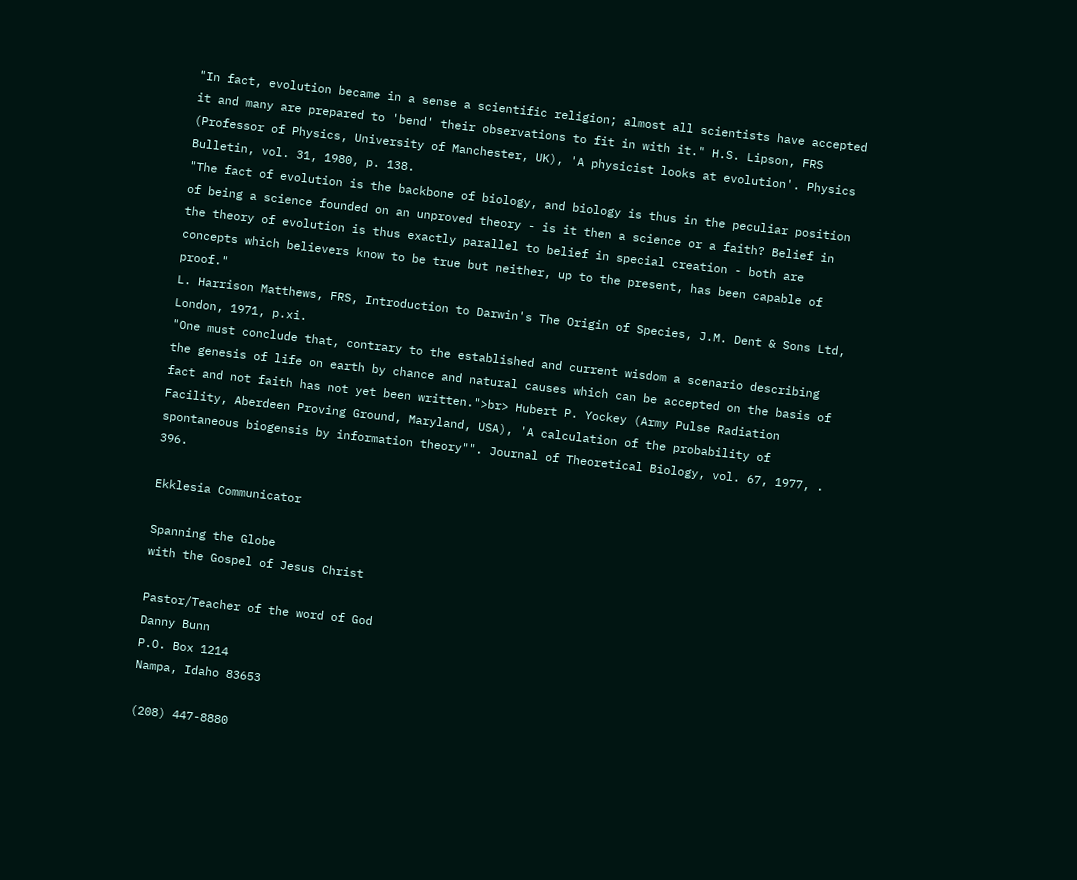"In fact, evolution became in a sense a scientific religion; almost all scientists have accepted it and many are prepared to 'bend' their observations to fit in with it." H.S. Lipson, FRS (Professor of Physics, University of Manchester, UK), 'A physicist looks at evolution'. Physics Bulletin, vol. 31, 1980, p. 138.
"The fact of evolution is the backbone of biology, and biology is thus in the peculiar position of being a science founded on an unproved theory - is it then a science or a faith? Belief in the theory of evolution is thus exactly parallel to belief in special creation - both are concepts which believers know to be true but neither, up to the present, has been capable of proof."
L. Harrison Matthews, FRS, Introduction to Darwin's The Origin of Species, J.M. Dent & Sons Ltd, London, 1971, p.xi.
"One must conclude that, contrary to the established and current wisdom a scenario describing the genesis of life on earth by chance and natural causes which can be accepted on the basis of fact and not faith has not yet been written.">br> Hubert P. Yockey (Army Pulse Radiation Facility, Aberdeen Proving Ground, Maryland, USA), 'A calculation of the probability of spontaneous biogensis by information theory"". Journal of Theoretical Biology, vol. 67, 1977, . 396.

Ekklesia Communicator

Spanning the Globe
with the Gospel of Jesus Christ

Pastor/Teacher of the word of God
Danny Bunn
P.O. Box 1214
Nampa, Idaho 83653

(208) 447-8880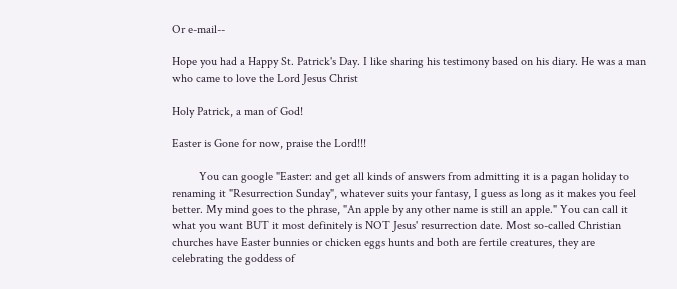Or e-mail--

Hope you had a Happy St. Patrick's Day. I like sharing his testimony based on his diary. He was a man who came to love the Lord Jesus Christ

Holy Patrick, a man of God!

Easter is Gone for now, praise the Lord!!!

         You can google "Easter: and get all kinds of answers from admitting it is a pagan holiday to renaming it "Resurrection Sunday", whatever suits your fantasy, I guess as long as it makes you feel better. My mind goes to the phrase, "An apple by any other name is still an apple." You can call it what you want BUT it most definitely is NOT Jesus' resurrection date. Most so-called Christian churches have Easter bunnies or chicken eggs hunts and both are fertile creatures, they are celebrating the goddess of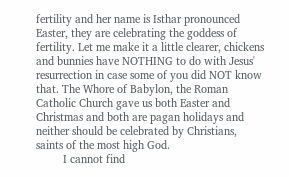fertility and her name is Isthar pronounced Easter, they are celebrating the goddess of fertility. Let me make it a little clearer, chickens and bunnies have NOTHING to do with Jesus' resurrection in case some of you did NOT know that. The Whore of Babylon, the Roman Catholic Church gave us both Easter and Christmas and both are pagan holidays and neither should be celebrated by Christians, saints of the most high God.
         I cannot find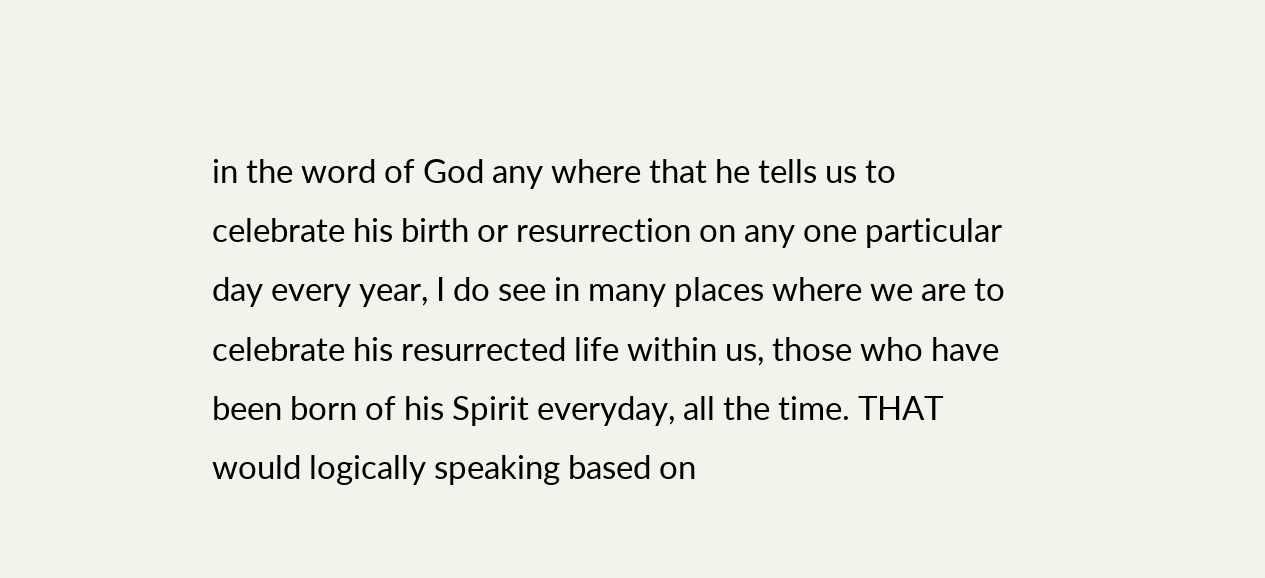in the word of God any where that he tells us to celebrate his birth or resurrection on any one particular day every year, I do see in many places where we are to celebrate his resurrected life within us, those who have been born of his Spirit everyday, all the time. THAT would logically speaking based on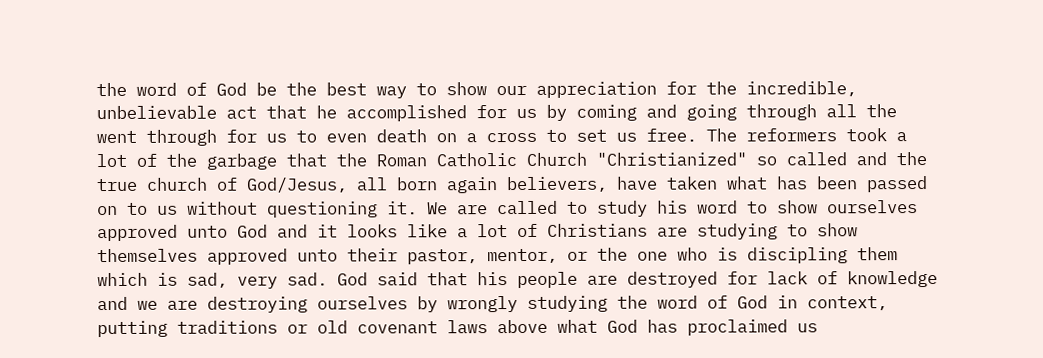the word of God be the best way to show our appreciation for the incredible, unbelievable act that he accomplished for us by coming and going through all the went through for us to even death on a cross to set us free. The reformers took a lot of the garbage that the Roman Catholic Church "Christianized" so called and the true church of God/Jesus, all born again believers, have taken what has been passed on to us without questioning it. We are called to study his word to show ourselves approved unto God and it looks like a lot of Christians are studying to show themselves approved unto their pastor, mentor, or the one who is discipling them which is sad, very sad. God said that his people are destroyed for lack of knowledge and we are destroying ourselves by wrongly studying the word of God in context, putting traditions or old covenant laws above what God has proclaimed us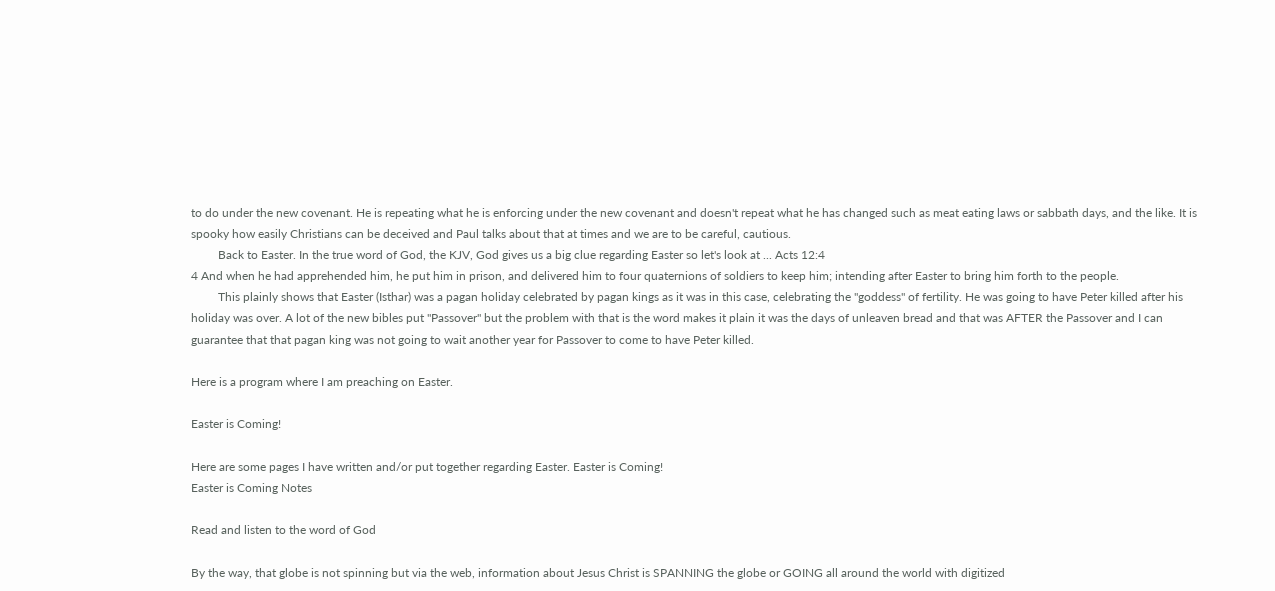to do under the new covenant. He is repeating what he is enforcing under the new covenant and doesn't repeat what he has changed such as meat eating laws or sabbath days, and the like. It is spooky how easily Christians can be deceived and Paul talks about that at times and we are to be careful, cautious.
         Back to Easter. In the true word of God, the KJV, God gives us a big clue regarding Easter so let's look at ... Acts 12:4
4 And when he had apprehended him, he put him in prison, and delivered him to four quaternions of soldiers to keep him; intending after Easter to bring him forth to the people.
         This plainly shows that Easter (Isthar) was a pagan holiday celebrated by pagan kings as it was in this case, celebrating the "goddess" of fertility. He was going to have Peter killed after his holiday was over. A lot of the new bibles put "Passover" but the problem with that is the word makes it plain it was the days of unleaven bread and that was AFTER the Passover and I can guarantee that that pagan king was not going to wait another year for Passover to come to have Peter killed.

Here is a program where I am preaching on Easter.

Easter is Coming!

Here are some pages I have written and/or put together regarding Easter. Easter is Coming!
Easter is Coming Notes

Read and listen to the word of God

By the way, that globe is not spinning but via the web, information about Jesus Christ is SPANNING the globe or GOING all around the world with digitized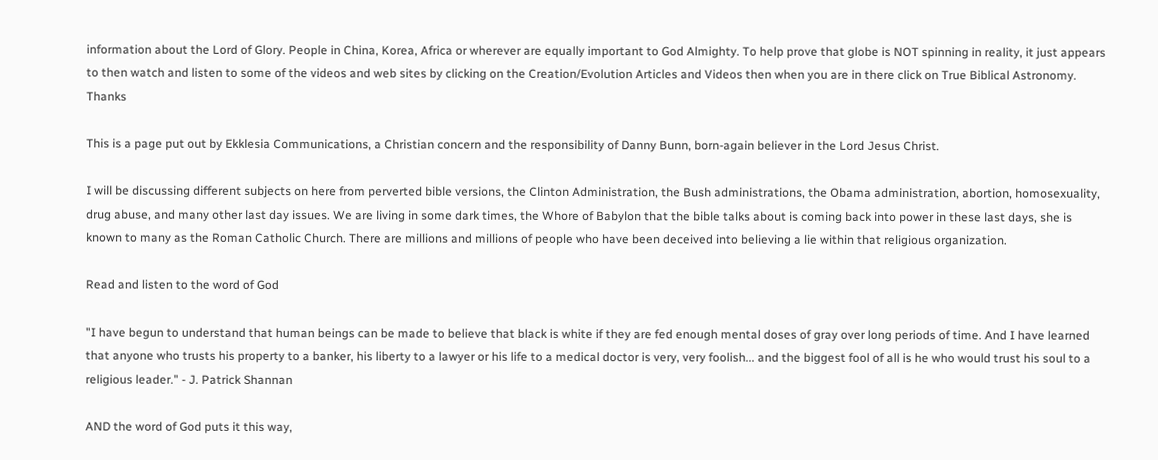information about the Lord of Glory. People in China, Korea, Africa or wherever are equally important to God Almighty. To help prove that globe is NOT spinning in reality, it just appears to then watch and listen to some of the videos and web sites by clicking on the Creation/Evolution Articles and Videos then when you are in there click on True Biblical Astronomy. Thanks

This is a page put out by Ekklesia Communications, a Christian concern and the responsibility of Danny Bunn, born-again believer in the Lord Jesus Christ.

I will be discussing different subjects on here from perverted bible versions, the Clinton Administration, the Bush administrations, the Obama administration, abortion, homosexuality, drug abuse, and many other last day issues. We are living in some dark times, the Whore of Babylon that the bible talks about is coming back into power in these last days, she is known to many as the Roman Catholic Church. There are millions and millions of people who have been deceived into believing a lie within that religious organization.

Read and listen to the word of God

"I have begun to understand that human beings can be made to believe that black is white if they are fed enough mental doses of gray over long periods of time. And I have learned that anyone who trusts his property to a banker, his liberty to a lawyer or his life to a medical doctor is very, very foolish... and the biggest fool of all is he who would trust his soul to a religious leader." - J. Patrick Shannan

AND the word of God puts it this way,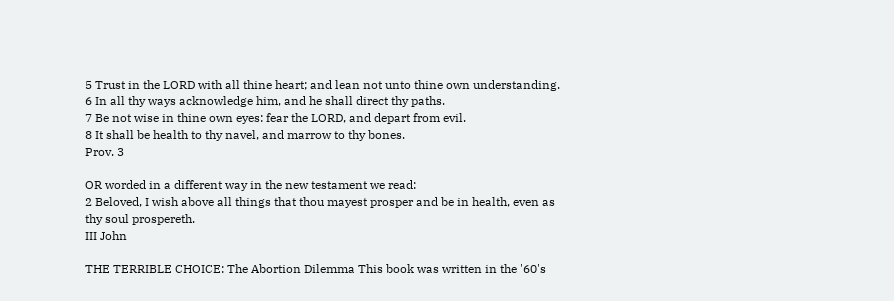5 Trust in the LORD with all thine heart; and lean not unto thine own understanding.
6 In all thy ways acknowledge him, and he shall direct thy paths.
7 Be not wise in thine own eyes: fear the LORD, and depart from evil.
8 It shall be health to thy navel, and marrow to thy bones.
Prov. 3

OR worded in a different way in the new testament we read:
2 Beloved, I wish above all things that thou mayest prosper and be in health, even as thy soul prospereth.
III John

THE TERRIBLE CHOICE: The Abortion Dilemma This book was written in the '60's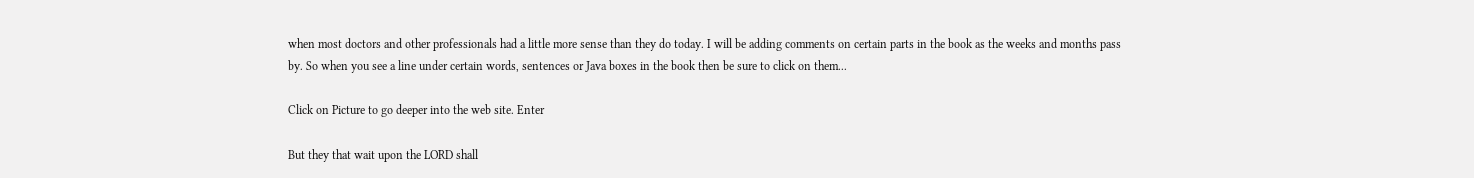when most doctors and other professionals had a little more sense than they do today. I will be adding comments on certain parts in the book as the weeks and months pass by. So when you see a line under certain words, sentences or Java boxes in the book then be sure to click on them...

Click on Picture to go deeper into the web site. Enter

But they that wait upon the LORD shall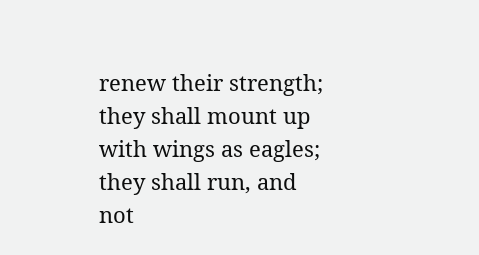renew their strength; they shall mount up with wings as eagles; they shall run, and not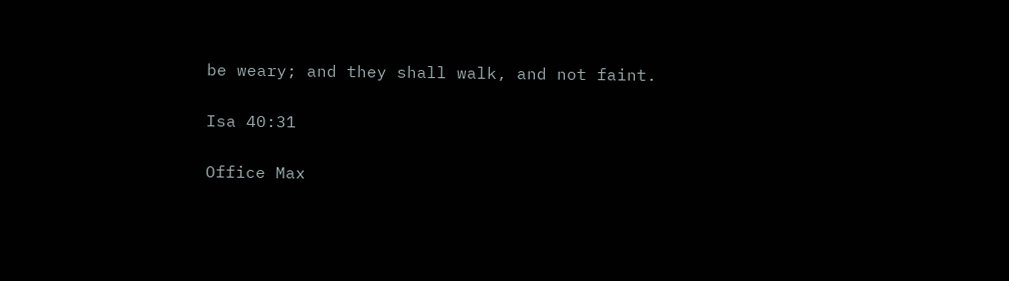be weary; and they shall walk, and not faint.

Isa 40:31

Office Max